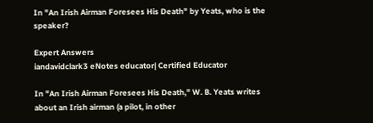In "An Irish Airman Foresees His Death" by Yeats, who is the speaker?

Expert Answers
iandavidclark3 eNotes educator| Certified Educator

In "An Irish Airman Foresees His Death," W. B. Yeats writes about an Irish airman (a pilot, in other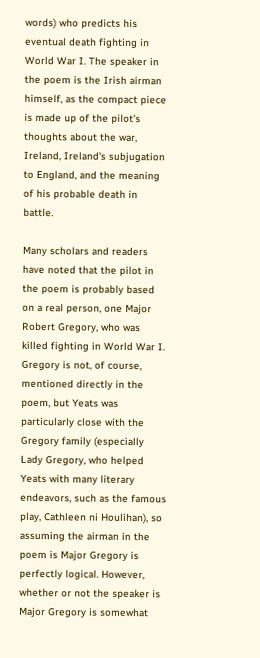words) who predicts his eventual death fighting in World War I. The speaker in the poem is the Irish airman himself, as the compact piece is made up of the pilot's thoughts about the war, Ireland, Ireland's subjugation to England, and the meaning of his probable death in battle.

Many scholars and readers have noted that the pilot in the poem is probably based on a real person, one Major Robert Gregory, who was killed fighting in World War I. Gregory is not, of course, mentioned directly in the poem, but Yeats was particularly close with the Gregory family (especially Lady Gregory, who helped Yeats with many literary endeavors, such as the famous play, Cathleen ni Houlihan), so assuming the airman in the poem is Major Gregory is perfectly logical. However, whether or not the speaker is Major Gregory is somewhat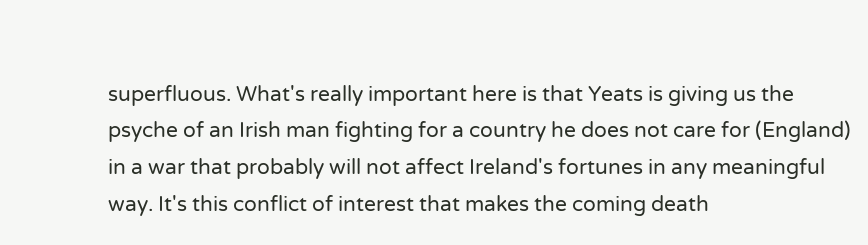superfluous. What's really important here is that Yeats is giving us the psyche of an Irish man fighting for a country he does not care for (England) in a war that probably will not affect Ireland's fortunes in any meaningful way. It's this conflict of interest that makes the coming death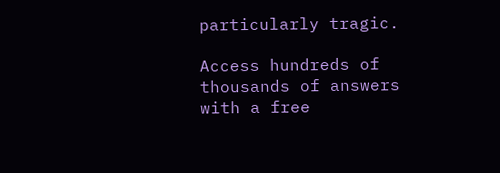particularly tragic.

Access hundreds of thousands of answers with a free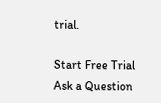trial.

Start Free Trial
Ask a Question